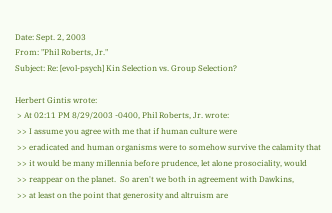Date: Sept. 2, 2003
From: "Phil Roberts, Jr."
Subject: Re: [evol-psych] Kin Selection vs. Group Selection?

Herbert Gintis wrote:
 > At 02:11 PM 8/29/2003 -0400, Phil Roberts, Jr. wrote:
 >> I assume you agree with me that if human culture were
 >> eradicated and human organisms were to somehow survive the calamity that
 >> it would be many millennia before prudence, let alone prosociality, would
 >> reappear on the planet.  So aren't we both in agreement with Dawkins,
 >> at least on the point that generosity and altruism are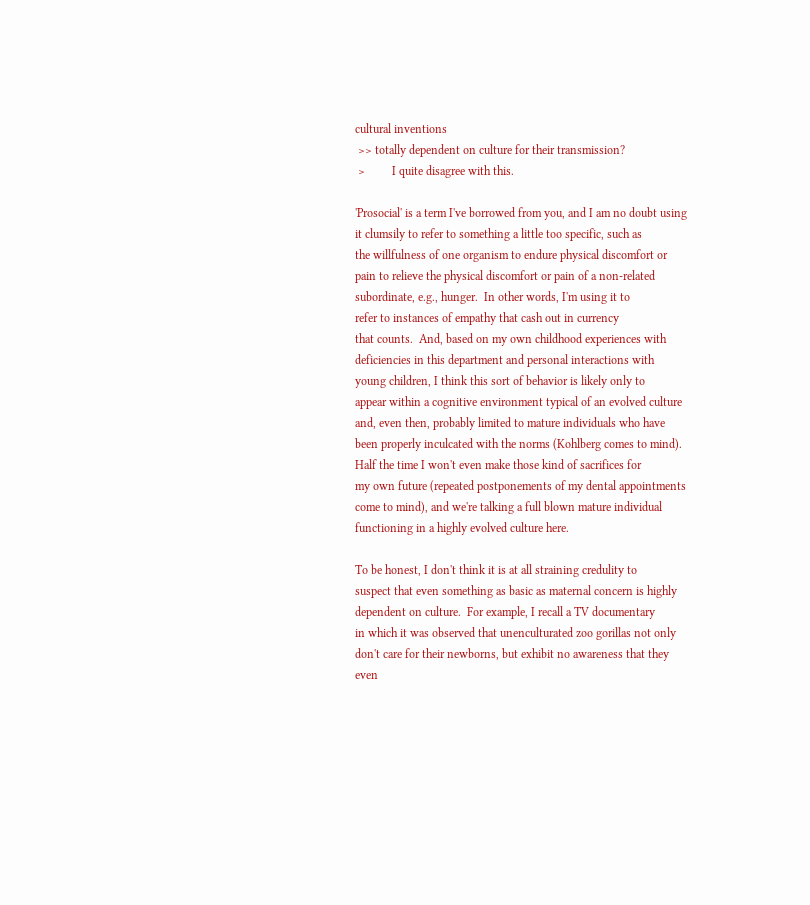cultural inventions
 >> totally dependent on culture for their transmission?
 >         I quite disagree with this.

'Prosocial' is a term I've borrowed from you, and I am no doubt using
it clumsily to refer to something a little too specific, such as
the willfulness of one organism to endure physical discomfort or
pain to relieve the physical discomfort or pain of a non-related
subordinate, e.g., hunger.  In other words, I'm using it to
refer to instances of empathy that cash out in currency
that counts.  And, based on my own childhood experiences with
deficiencies in this department and personal interactions with
young children, I think this sort of behavior is likely only to
appear within a cognitive environment typical of an evolved culture
and, even then, probably limited to mature individuals who have
been properly inculcated with the norms (Kohlberg comes to mind).
Half the time I won't even make those kind of sacrifices for
my own future (repeated postponements of my dental appointments
come to mind), and we're talking a full blown mature individual
functioning in a highly evolved culture here.

To be honest, I don't think it is at all straining credulity to
suspect that even something as basic as maternal concern is highly
dependent on culture.  For example, I recall a TV documentary
in which it was observed that unenculturated zoo gorillas not only
don't care for their newborns, but exhibit no awareness that they
even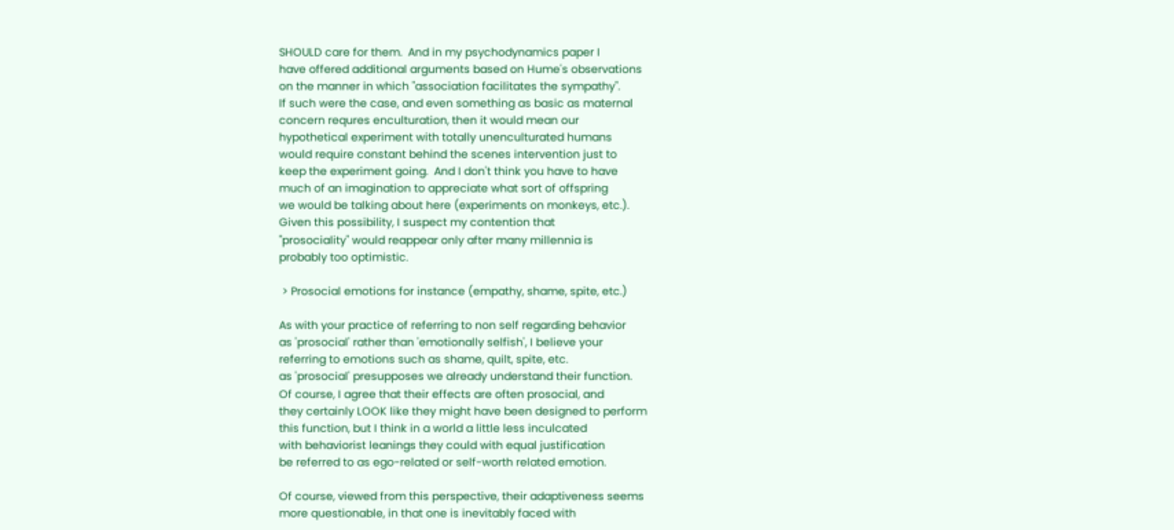SHOULD care for them.  And in my psychodynamics paper I
have offered additional arguments based on Hume's observations
on the manner in which "association facilitates the sympathy".
If such were the case, and even something as basic as maternal
concern requres enculturation, then it would mean our
hypothetical experiment with totally unenculturated humans
would require constant behind the scenes intervention just to
keep the experiment going.  And I don't think you have to have
much of an imagination to appreciate what sort of offspring
we would be talking about here (experiments on monkeys, etc.).
Given this possibility, I suspect my contention that
"prosociality" would reappear only after many millennia is
probably too optimistic.

 > Prosocial emotions for instance (empathy, shame, spite, etc.)

As with your practice of referring to non self regarding behavior
as 'prosocial' rather than 'emotionally selfish', I believe your
referring to emotions such as shame, quilt, spite, etc.
as 'prosocial' presupposes we already understand their function.
Of course, I agree that their effects are often prosocial, and
they certainly LOOK like they might have been designed to perform
this function, but I think in a world a little less inculcated
with behaviorist leanings they could with equal justification
be referred to as ego-related or self-worth related emotion.

Of course, viewed from this perspective, their adaptiveness seems
more questionable, in that one is inevitably faced with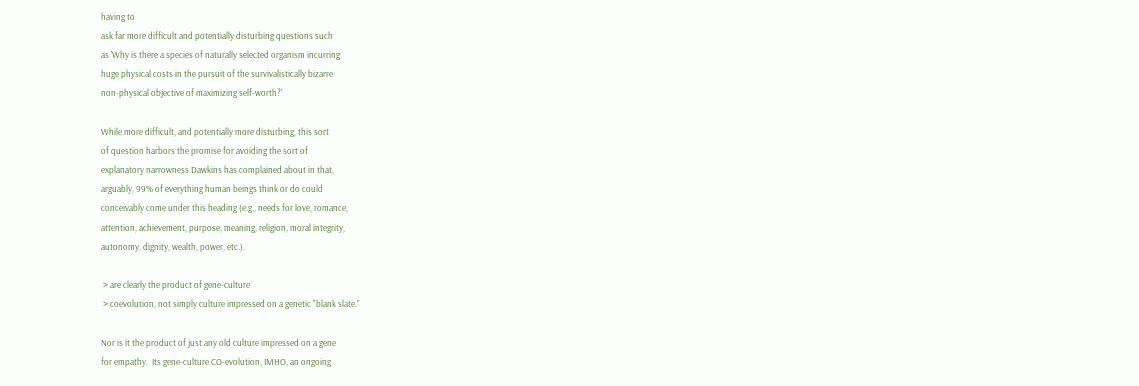having to
ask far more difficult and potentially disturbing questions such
as 'Why is there a species of naturally selected organism incurring
huge physical costs in the pursuit of the survivalistically bizarre
non-physical objective of maximizing self-worth?'

While more difficult, and potentially more disturbing, this sort
of question harbors the promise for avoiding the sort of
explanatory narrowness Dawkins has complained about in that,
arguably, 99% of everything human beings think or do could
conceivably come under this heading (e.g., needs for love, romance,
attention, achievement, purpose, meaning, religion, moral integrity,
autonomy, dignity, wealth, power, etc.).

 > are clearly the product of gene-culture
 > coevolution, not simply culture impressed on a genetic "blank slate."

Nor is it the product of just any old culture impressed on a gene
for empathy.  Its gene-culture CO-evolution, IMHO, an ongoing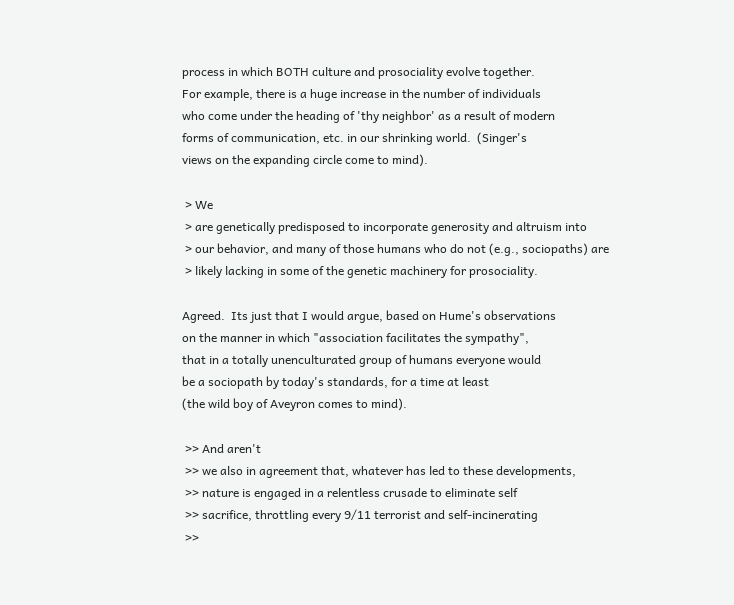process in which BOTH culture and prosociality evolve together.
For example, there is a huge increase in the number of individuals
who come under the heading of 'thy neighbor' as a result of modern
forms of communication, etc. in our shrinking world.  (Singer's
views on the expanding circle come to mind).

 > We
 > are genetically predisposed to incorporate generosity and altruism into
 > our behavior, and many of those humans who do not (e.g., sociopaths) are
 > likely lacking in some of the genetic machinery for prosociality.

Agreed.  Its just that I would argue, based on Hume's observations
on the manner in which "association facilitates the sympathy",
that in a totally unenculturated group of humans everyone would
be a sociopath by today's standards, for a time at least
(the wild boy of Aveyron comes to mind).

 >> And aren't
 >> we also in agreement that, whatever has led to these developments,
 >> nature is engaged in a relentless crusade to eliminate self
 >> sacrifice, throttling every 9/11 terrorist and self-incinerating
 >>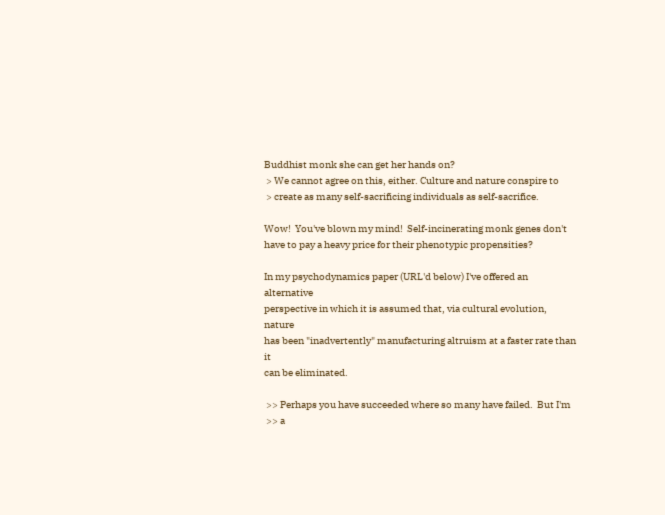Buddhist monk she can get her hands on?
 > We cannot agree on this, either. Culture and nature conspire to
 > create as many self-sacrificing individuals as self-sacrifice.

Wow!  You've blown my mind!  Self-incinerating monk genes don't
have to pay a heavy price for their phenotypic propensities?

In my psychodynamics paper (URL'd below) I've offered an alternative
perspective in which it is assumed that, via cultural evolution, nature
has been "inadvertently" manufacturing altruism at a faster rate than it
can be eliminated.

 >> Perhaps you have succeeded where so many have failed.  But I'm
 >> a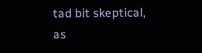tad bit skeptical, as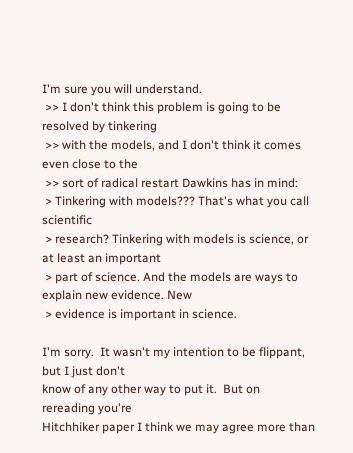I'm sure you will understand.
 >> I don't think this problem is going to be resolved by tinkering
 >> with the models, and I don't think it comes even close to the
 >> sort of radical restart Dawkins has in mind:
 > Tinkering with models??? That's what you call scientific
 > research? Tinkering with models is science, or at least an important
 > part of science. And the models are ways to explain new evidence. New
 > evidence is important in science.

I'm sorry.  It wasn't my intention to be flippant, but I just don't
know of any other way to put it.  But on rereading you're
Hitchhiker paper I think we may agree more than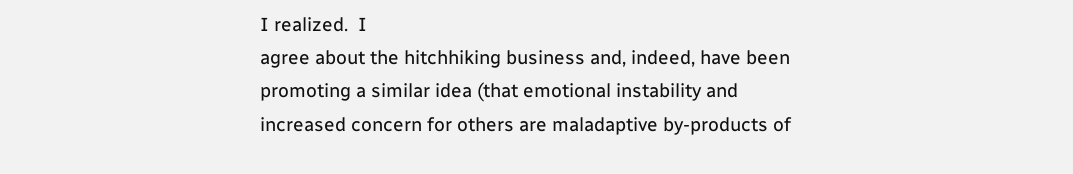I realized.  I
agree about the hitchhiking business and, indeed, have been
promoting a similar idea (that emotional instability and
increased concern for others are maladaptive by-products of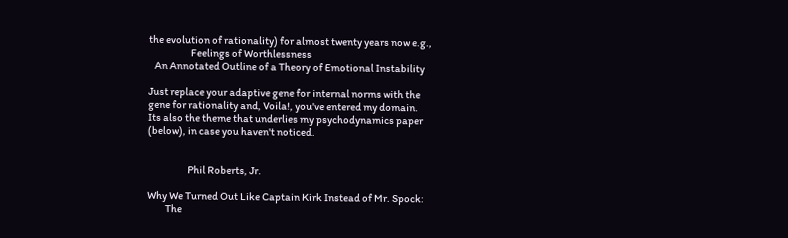the evolution of rationality) for almost twenty years now e.g.,
                     Feelings of Worthlessness
   An Annotated Outline of a Theory of Emotional Instability

Just replace your adaptive gene for internal norms with the
gene for rationality and, Voila!, you've entered my domain.
Its also the theme that underlies my psychodynamics paper
(below), in case you haven't noticed.


                    Phil Roberts, Jr.

Why We Turned Out Like Captain Kirk Instead of Mr. Spock:
         The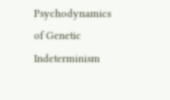Psychodynamics of Genetic Indeterminism